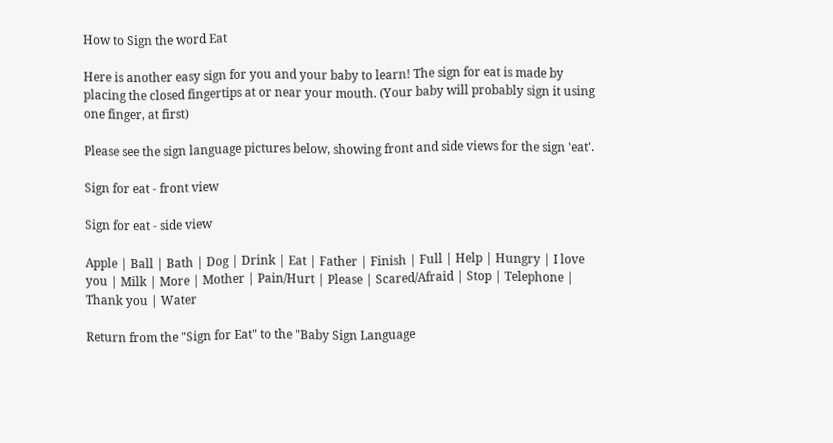How to Sign the word Eat

Here is another easy sign for you and your baby to learn! The sign for eat is made by placing the closed fingertips at or near your mouth. (Your baby will probably sign it using one finger, at first)

Please see the sign language pictures below, showing front and side views for the sign 'eat'.

Sign for eat - front view

Sign for eat - side view

Apple | Ball | Bath | Dog | Drink | Eat | Father | Finish | Full | Help | Hungry | I love you | Milk | More | Mother | Pain/Hurt | Please | Scared/Afraid | Stop | Telephone | Thank you | Water

Return from the "Sign for Eat" to the "Baby Sign Language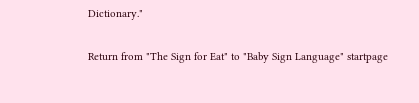Dictionary."

Return from "The Sign for Eat" to "Baby Sign Language" startpage